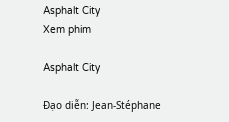Asphalt City
Xem phim

Asphalt City

Đạo diễn: Jean-Stéphane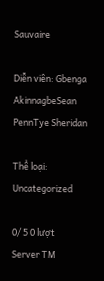Sauvaire

Diễn viên: Gbenga AkinnagbeSean PennTye Sheridan

Thể loại: Uncategorized

0/ 5 0 lượt
Server TM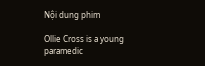Nội dung phim

Ollie Cross is a young paramedic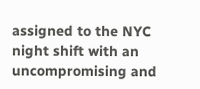assigned to the NYC night shift with an uncompromising and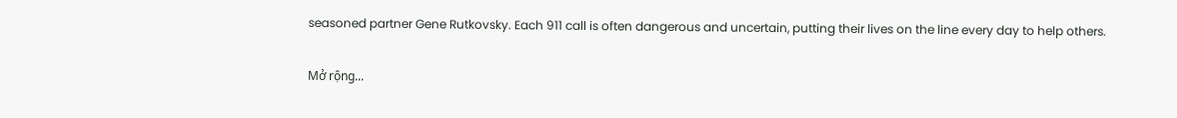seasoned partner Gene Rutkovsky. Each 911 call is often dangerous and uncertain, putting their lives on the line every day to help others.

Mở rộng...